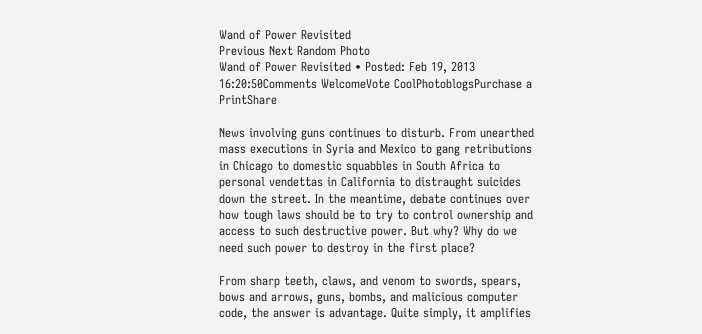Wand of Power Revisited
Previous Next Random Photo
Wand of Power Revisited • Posted: Feb 19, 2013 16:20:50Comments WelcomeVote CoolPhotoblogsPurchase a PrintShare

News involving guns continues to disturb. From unearthed mass executions in Syria and Mexico to gang retributions in Chicago to domestic squabbles in South Africa to personal vendettas in California to distraught suicides down the street. In the meantime, debate continues over how tough laws should be to try to control ownership and access to such destructive power. But why? Why do we need such power to destroy in the first place?

From sharp teeth, claws, and venom to swords, spears, bows and arrows, guns, bombs, and malicious computer code, the answer is advantage. Quite simply, it amplifies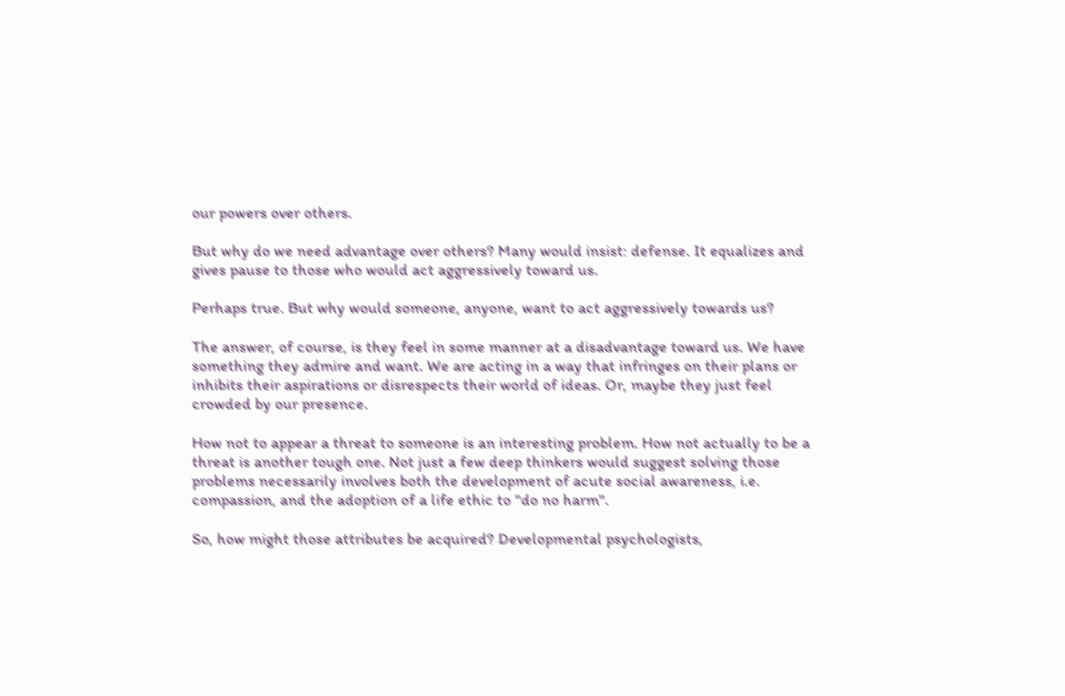our powers over others.

But why do we need advantage over others? Many would insist: defense. It equalizes and gives pause to those who would act aggressively toward us.

Perhaps true. But why would someone, anyone, want to act aggressively towards us?

The answer, of course, is they feel in some manner at a disadvantage toward us. We have something they admire and want. We are acting in a way that infringes on their plans or inhibits their aspirations or disrespects their world of ideas. Or, maybe they just feel crowded by our presence.

How not to appear a threat to someone is an interesting problem. How not actually to be a threat is another tough one. Not just a few deep thinkers would suggest solving those problems necessarily involves both the development of acute social awareness, i.e. compassion, and the adoption of a life ethic to "do no harm".

So, how might those attributes be acquired? Developmental psychologists,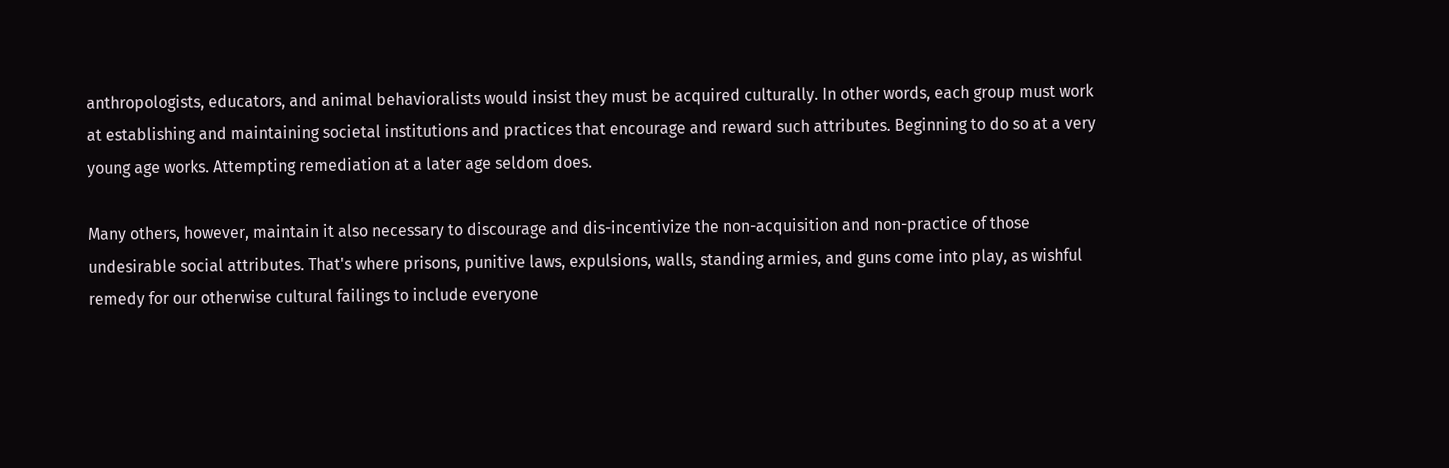anthropologists, educators, and animal behavioralists would insist they must be acquired culturally. In other words, each group must work at establishing and maintaining societal institutions and practices that encourage and reward such attributes. Beginning to do so at a very young age works. Attempting remediation at a later age seldom does.

Many others, however, maintain it also necessary to discourage and dis-incentivize the non-acquisition and non-practice of those undesirable social attributes. That's where prisons, punitive laws, expulsions, walls, standing armies, and guns come into play, as wishful remedy for our otherwise cultural failings to include everyone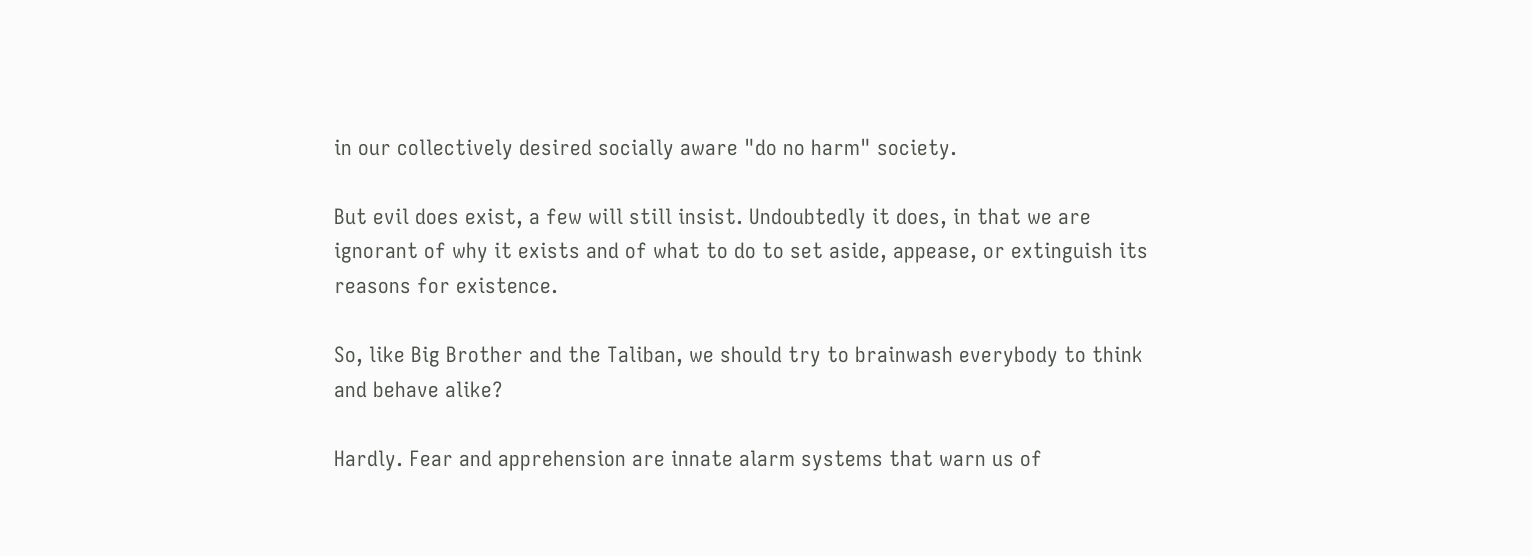in our collectively desired socially aware "do no harm" society.

But evil does exist, a few will still insist. Undoubtedly it does, in that we are ignorant of why it exists and of what to do to set aside, appease, or extinguish its reasons for existence.

So, like Big Brother and the Taliban, we should try to brainwash everybody to think and behave alike?

Hardly. Fear and apprehension are innate alarm systems that warn us of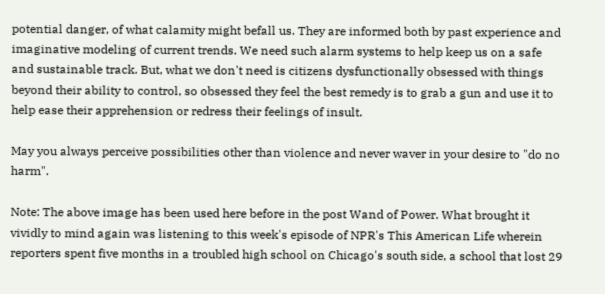potential danger, of what calamity might befall us. They are informed both by past experience and imaginative modeling of current trends. We need such alarm systems to help keep us on a safe and sustainable track. But, what we don't need is citizens dysfunctionally obsessed with things beyond their ability to control, so obsessed they feel the best remedy is to grab a gun and use it to help ease their apprehension or redress their feelings of insult.

May you always perceive possibilities other than violence and never waver in your desire to "do no harm".

Note: The above image has been used here before in the post Wand of Power. What brought it vividly to mind again was listening to this week's episode of NPR's This American Life wherein reporters spent five months in a troubled high school on Chicago's south side, a school that lost 29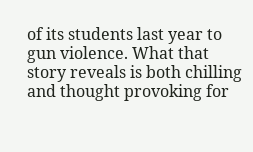of its students last year to gun violence. What that story reveals is both chilling and thought provoking for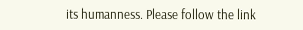its humanness. Please follow the link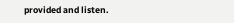provided and listen.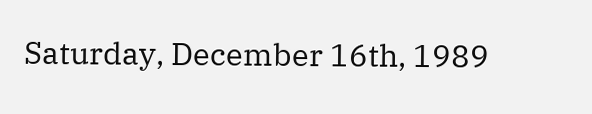Saturday, December 16th, 1989